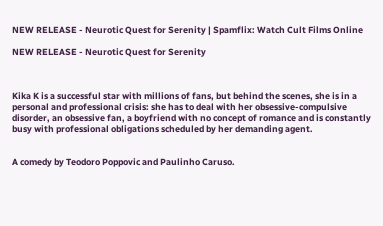NEW RELEASE - Neurotic Quest for Serenity | Spamflix: Watch Cult Films Online

NEW RELEASE - Neurotic Quest for Serenity



Kika K is a successful star with millions of fans, but behind the scenes, she is in a personal and professional crisis: she has to deal with her obsessive-compulsive disorder, an obsessive fan, a boyfriend with no concept of romance and is constantly busy with professional obligations scheduled by her demanding agent.


A comedy by Teodoro Poppovic and Paulinho Caruso.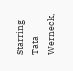Starring Tata Werneck,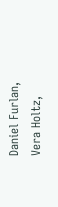Daniel Furlan, Vera Holtz,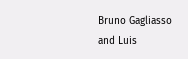Bruno Gagliasso and Luis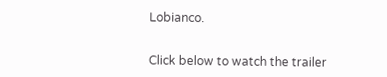Lobianco.


Click below to watch the trailer